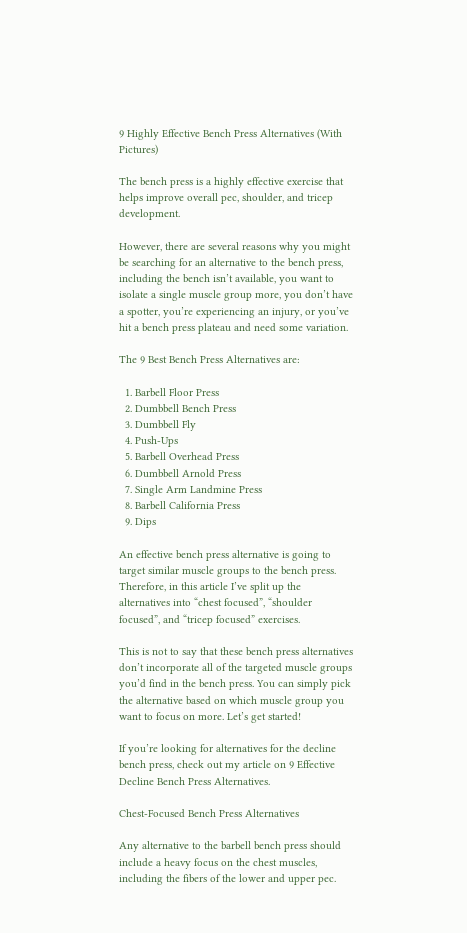9 Highly Effective Bench Press Alternatives (With Pictures)

The bench press is a highly effective exercise that helps improve overall pec, shoulder, and tricep development.

However, there are several reasons why you might be searching for an alternative to the bench press, including the bench isn’t available, you want to isolate a single muscle group more, you don’t have a spotter, you’re experiencing an injury, or you’ve hit a bench press plateau and need some variation.

The 9 Best Bench Press Alternatives are:

  1. Barbell Floor Press
  2. Dumbbell Bench Press
  3. Dumbbell Fly
  4. Push-Ups
  5. Barbell Overhead Press
  6. Dumbbell Arnold Press
  7. Single Arm Landmine Press
  8. Barbell California Press
  9. Dips

An effective bench press alternative is going to target similar muscle groups to the bench press. Therefore, in this article I’ve split up the alternatives into “chest focused”, “shoulder focused”, and “tricep focused” exercises.

This is not to say that these bench press alternatives don’t incorporate all of the targeted muscle groups you’d find in the bench press. You can simply pick the alternative based on which muscle group you want to focus on more. Let’s get started!

If you’re looking for alternatives for the decline bench press, check out my article on 9 Effective Decline Bench Press Alternatives.

Chest-Focused Bench Press Alternatives

Any alternative to the barbell bench press should include a heavy focus on the chest muscles, including the fibers of the lower and upper pec.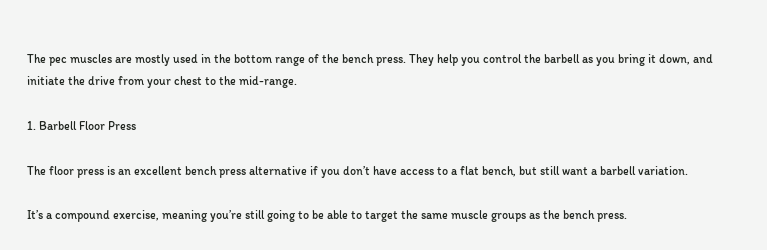The pec muscles are mostly used in the bottom range of the bench press. They help you control the barbell as you bring it down, and initiate the drive from your chest to the mid-range.

1. Barbell Floor Press

The floor press is an excellent bench press alternative if you don’t have access to a flat bench, but still want a barbell variation.

It’s a compound exercise, meaning you’re still going to be able to target the same muscle groups as the bench press.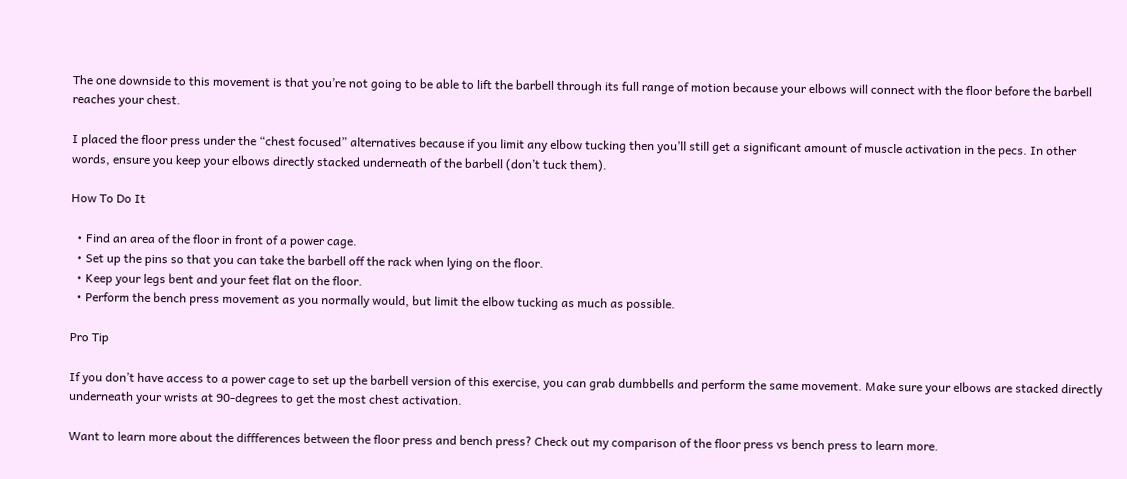The one downside to this movement is that you’re not going to be able to lift the barbell through its full range of motion because your elbows will connect with the floor before the barbell reaches your chest.

I placed the floor press under the “chest focused” alternatives because if you limit any elbow tucking then you’ll still get a significant amount of muscle activation in the pecs. In other words, ensure you keep your elbows directly stacked underneath of the barbell (don’t tuck them).

How To Do It

  • Find an area of the floor in front of a power cage.
  • Set up the pins so that you can take the barbell off the rack when lying on the floor.
  • Keep your legs bent and your feet flat on the floor.
  • Perform the bench press movement as you normally would, but limit the elbow tucking as much as possible.

Pro Tip

If you don’t have access to a power cage to set up the barbell version of this exercise, you can grab dumbbells and perform the same movement. Make sure your elbows are stacked directly underneath your wrists at 90-degrees to get the most chest activation.

Want to learn more about the diffferences between the floor press and bench press? Check out my comparison of the floor press vs bench press to learn more.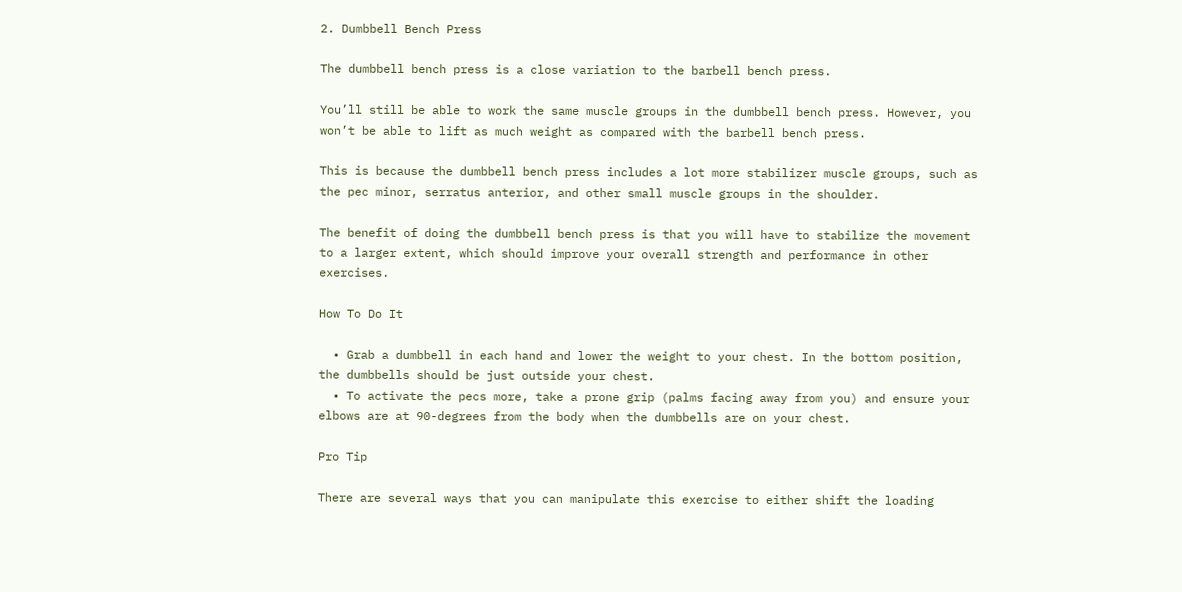2. Dumbbell Bench Press

The dumbbell bench press is a close variation to the barbell bench press.

You’ll still be able to work the same muscle groups in the dumbbell bench press. However, you won’t be able to lift as much weight as compared with the barbell bench press.

This is because the dumbbell bench press includes a lot more stabilizer muscle groups, such as the pec minor, serratus anterior, and other small muscle groups in the shoulder.

The benefit of doing the dumbbell bench press is that you will have to stabilize the movement to a larger extent, which should improve your overall strength and performance in other exercises.

How To Do It

  • Grab a dumbbell in each hand and lower the weight to your chest. In the bottom position, the dumbbells should be just outside your chest.
  • To activate the pecs more, take a prone grip (palms facing away from you) and ensure your elbows are at 90-degrees from the body when the dumbbells are on your chest.

Pro Tip

There are several ways that you can manipulate this exercise to either shift the loading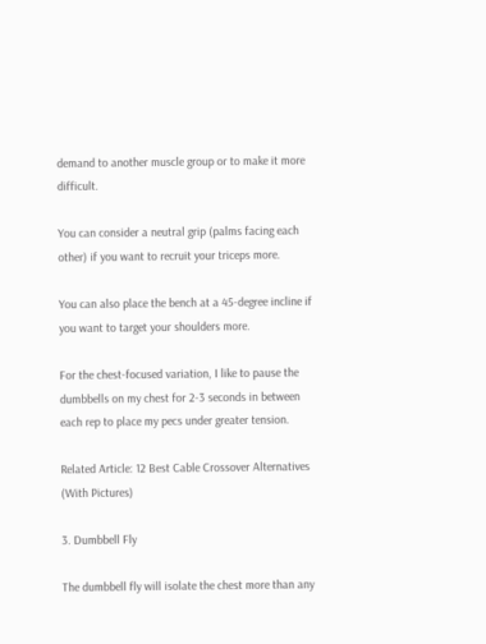demand to another muscle group or to make it more difficult.

You can consider a neutral grip (palms facing each other) if you want to recruit your triceps more.

You can also place the bench at a 45-degree incline if you want to target your shoulders more.

For the chest-focused variation, I like to pause the dumbbells on my chest for 2-3 seconds in between each rep to place my pecs under greater tension.

Related Article: 12 Best Cable Crossover Alternatives (With Pictures)

3. Dumbbell Fly

The dumbbell fly will isolate the chest more than any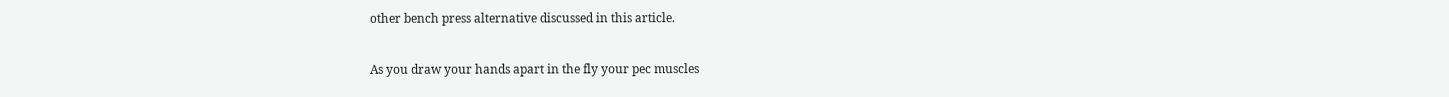other bench press alternative discussed in this article.

As you draw your hands apart in the fly your pec muscles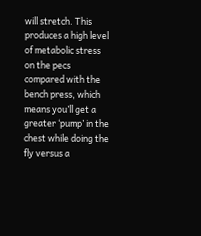will stretch. This produces a high level of metabolic stress on the pecs compared with the bench press, which means you’ll get a greater ‘pump’ in the chest while doing the fly versus a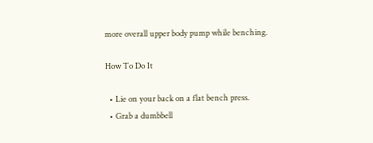more overall upper body pump while benching.

How To Do It

  • Lie on your back on a flat bench press.
  • Grab a dumbbell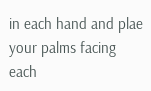in each hand and plae your palms facing each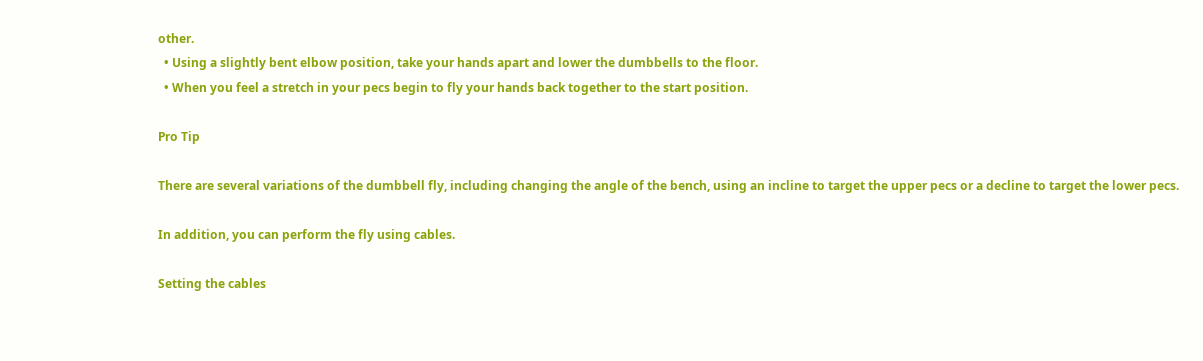other.
  • Using a slightly bent elbow position, take your hands apart and lower the dumbbells to the floor.
  • When you feel a stretch in your pecs begin to fly your hands back together to the start position.

Pro Tip

There are several variations of the dumbbell fly, including changing the angle of the bench, using an incline to target the upper pecs or a decline to target the lower pecs.

In addition, you can perform the fly using cables.

Setting the cables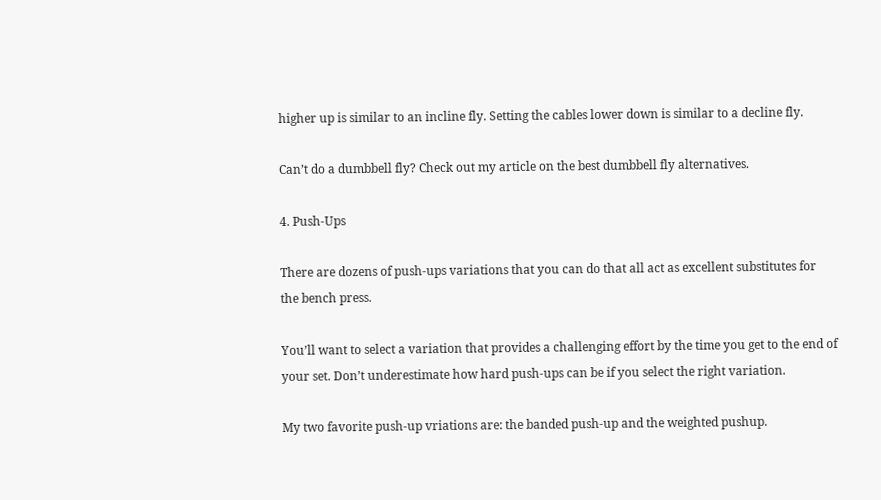higher up is similar to an incline fly. Setting the cables lower down is similar to a decline fly.

Can’t do a dumbbell fly? Check out my article on the best dumbbell fly alternatives.

4. Push-Ups

There are dozens of push-ups variations that you can do that all act as excellent substitutes for the bench press.

You’ll want to select a variation that provides a challenging effort by the time you get to the end of your set. Don’t underestimate how hard push-ups can be if you select the right variation.

My two favorite push-up vriations are: the banded push-up and the weighted pushup.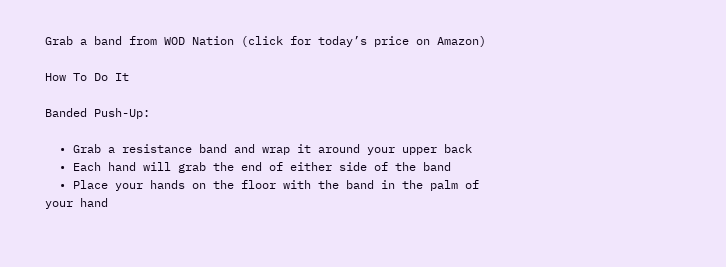Grab a band from WOD Nation (click for today’s price on Amazon)

How To Do It

Banded Push-Up:

  • Grab a resistance band and wrap it around your upper back
  • Each hand will grab the end of either side of the band
  • Place your hands on the floor with the band in the palm of your hand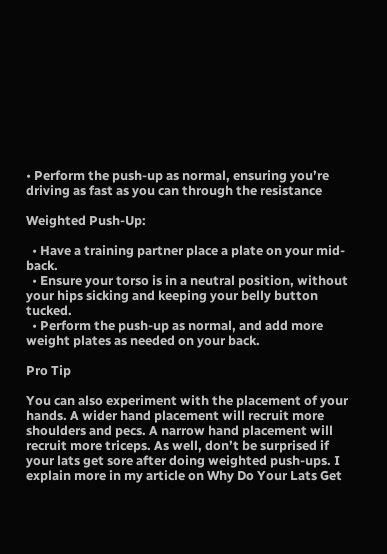• Perform the push-up as normal, ensuring you’re driving as fast as you can through the resistance

Weighted Push-Up:

  • Have a training partner place a plate on your mid-back.
  • Ensure your torso is in a neutral position, without your hips sicking and keeping your belly button tucked.
  • Perform the push-up as normal, and add more weight plates as needed on your back.

Pro Tip

You can also experiment with the placement of your hands. A wider hand placement will recruit more shoulders and pecs. A narrow hand placement will recruit more triceps. As well, don’t be surprised if your lats get sore after doing weighted push-ups. I explain more in my article on Why Do Your Lats Get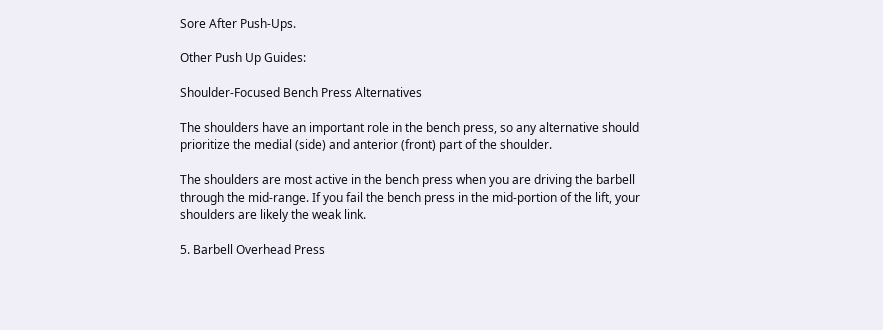Sore After Push-Ups.

Other Push Up Guides:

Shoulder-Focused Bench Press Alternatives

The shoulders have an important role in the bench press, so any alternative should prioritize the medial (side) and anterior (front) part of the shoulder.

The shoulders are most active in the bench press when you are driving the barbell through the mid-range. If you fail the bench press in the mid-portion of the lift, your shoulders are likely the weak link.

5. Barbell Overhead Press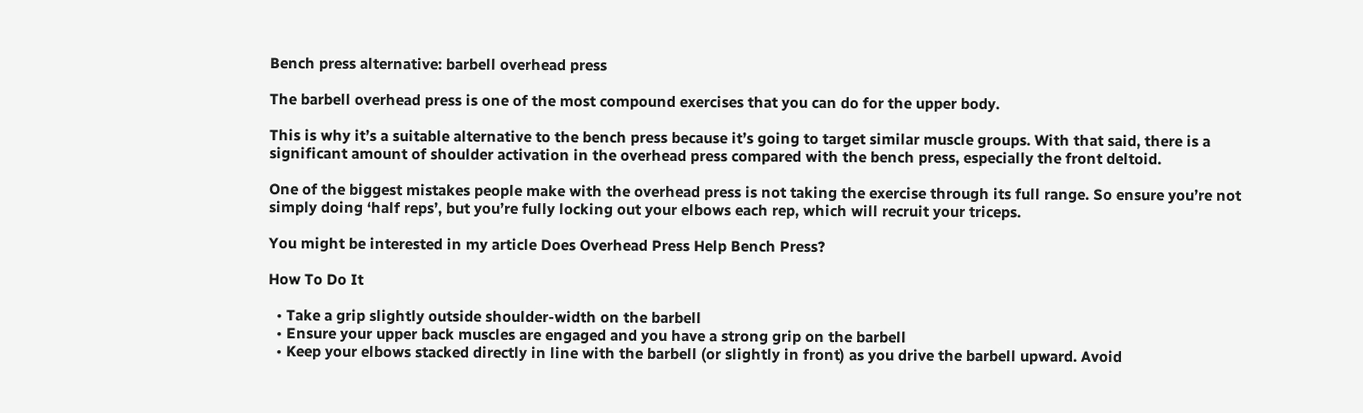Bench press alternative: barbell overhead press

The barbell overhead press is one of the most compound exercises that you can do for the upper body.

This is why it’s a suitable alternative to the bench press because it’s going to target similar muscle groups. With that said, there is a significant amount of shoulder activation in the overhead press compared with the bench press, especially the front deltoid.

One of the biggest mistakes people make with the overhead press is not taking the exercise through its full range. So ensure you’re not simply doing ‘half reps’, but you’re fully locking out your elbows each rep, which will recruit your triceps.

You might be interested in my article Does Overhead Press Help Bench Press?

How To Do It

  • Take a grip slightly outside shoulder-width on the barbell
  • Ensure your upper back muscles are engaged and you have a strong grip on the barbell
  • Keep your elbows stacked directly in line with the barbell (or slightly in front) as you drive the barbell upward. Avoid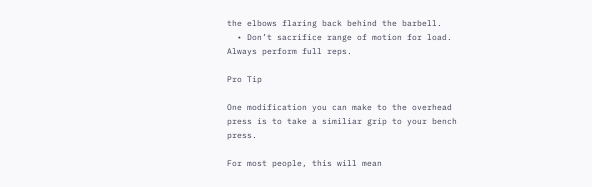the elbows flaring back behind the barbell.
  • Don’t sacrifice range of motion for load. Always perform full reps.

Pro Tip

One modification you can make to the overhead press is to take a similiar grip to your bench press.

For most people, this will mean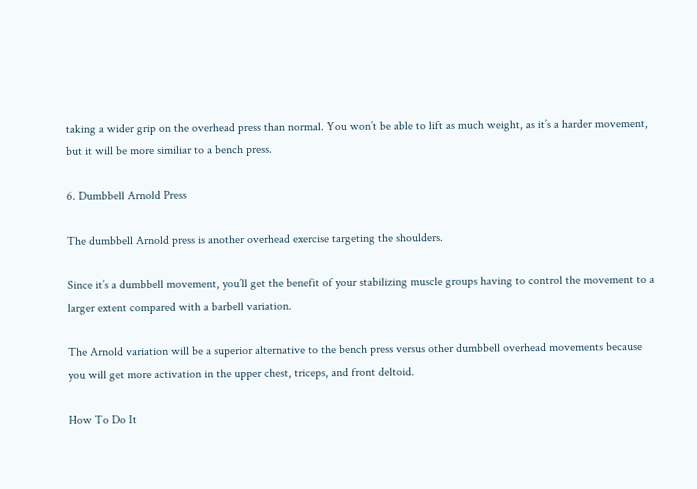taking a wider grip on the overhead press than normal. You won’t be able to lift as much weight, as it’s a harder movement, but it will be more similiar to a bench press.

6. Dumbbell Arnold Press

The dumbbell Arnold press is another overhead exercise targeting the shoulders.

Since it’s a dumbbell movement, you’ll get the benefit of your stabilizing muscle groups having to control the movement to a larger extent compared with a barbell variation.

The Arnold variation will be a superior alternative to the bench press versus other dumbbell overhead movements because you will get more activation in the upper chest, triceps, and front deltoid.

How To Do It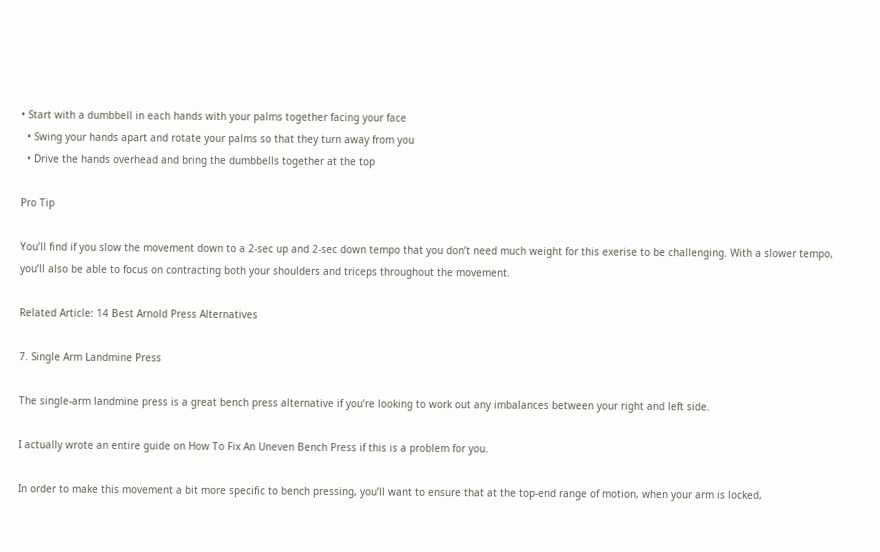• Start with a dumbbell in each hands with your palms together facing your face
  • Swing your hands apart and rotate your palms so that they turn away from you
  • Drive the hands overhead and bring the dumbbells together at the top

Pro Tip

You’ll find if you slow the movement down to a 2-sec up and 2-sec down tempo that you don’t need much weight for this exerise to be challenging. With a slower tempo, you’ll also be able to focus on contracting both your shoulders and triceps throughout the movement.

Related Article: 14 Best Arnold Press Alternatives

7. Single Arm Landmine Press

The single-arm landmine press is a great bench press alternative if you’re looking to work out any imbalances between your right and left side.

I actually wrote an entire guide on How To Fix An Uneven Bench Press if this is a problem for you.

In order to make this movement a bit more specific to bench pressing, you’ll want to ensure that at the top-end range of motion, when your arm is locked,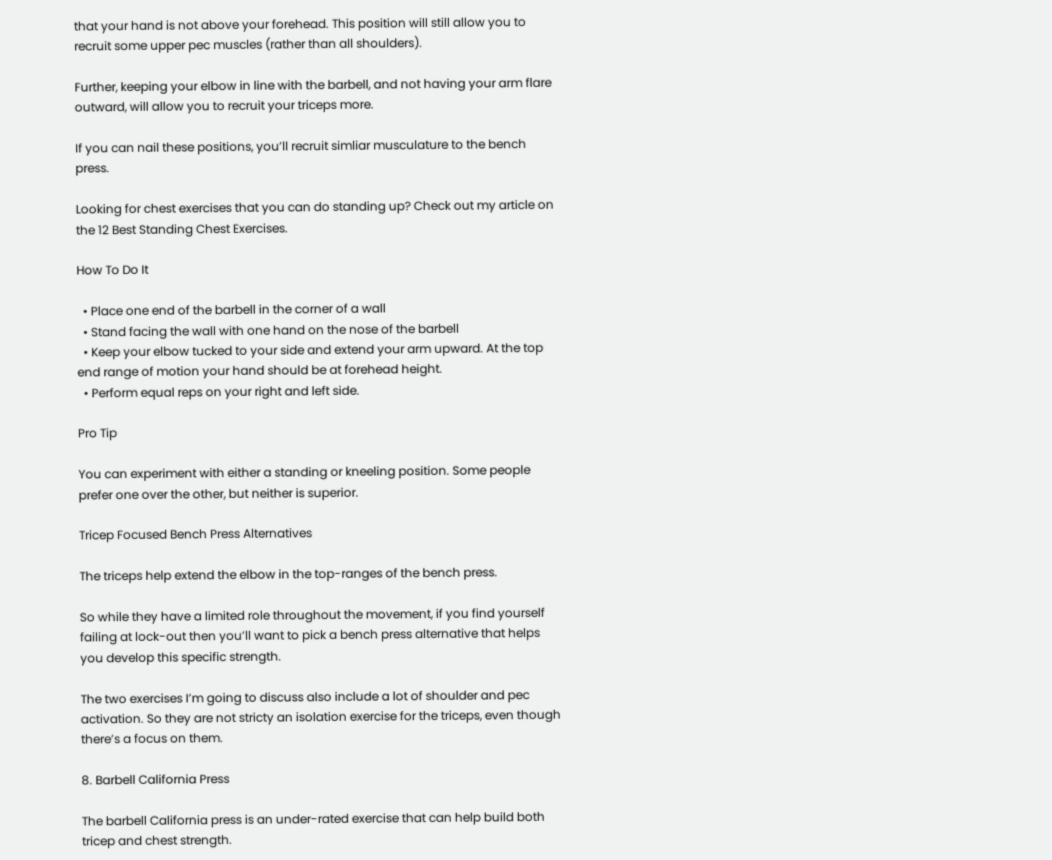that your hand is not above your forehead. This position will still allow you to recruit some upper pec muscles (rather than all shoulders).

Further, keeping your elbow in line with the barbell, and not having your arm flare outward, will allow you to recruit your triceps more.

If you can nail these positions, you’ll recruit simliar musculature to the bench press.

Looking for chest exercises that you can do standing up? Check out my article on the 12 Best Standing Chest Exercises.

How To Do It

  • Place one end of the barbell in the corner of a wall
  • Stand facing the wall with one hand on the nose of the barbell
  • Keep your elbow tucked to your side and extend your arm upward. At the top end range of motion your hand should be at forehead height.
  • Perform equal reps on your right and left side.

Pro Tip

You can experiment with either a standing or kneeling position. Some people prefer one over the other, but neither is superior.

Tricep Focused Bench Press Alternatives

The triceps help extend the elbow in the top-ranges of the bench press.

So while they have a limited role throughout the movement, if you find yourself failing at lock-out then you’ll want to pick a bench press alternative that helps you develop this specific strength.

The two exercises I’m going to discuss also include a lot of shoulder and pec activation. So they are not stricty an isolation exercise for the triceps, even though there’s a focus on them.

8. Barbell California Press

The barbell California press is an under-rated exercise that can help build both tricep and chest strength.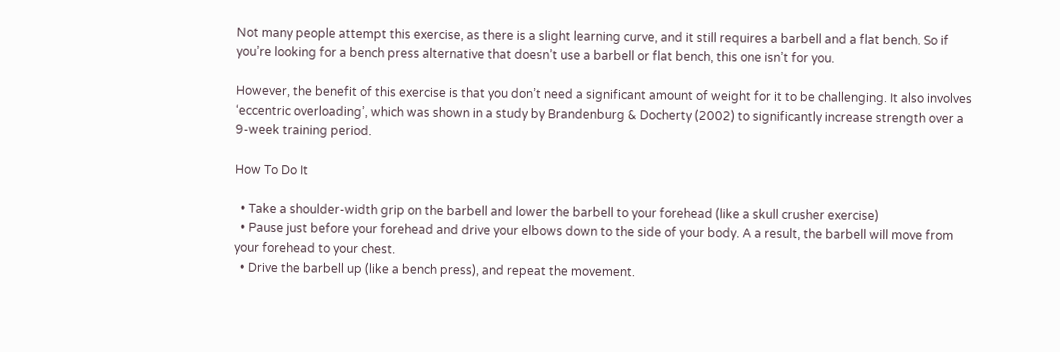Not many people attempt this exercise, as there is a slight learning curve, and it still requires a barbell and a flat bench. So if you’re looking for a bench press alternative that doesn’t use a barbell or flat bench, this one isn’t for you.

However, the benefit of this exercise is that you don’t need a significant amount of weight for it to be challenging. It also involves ‘eccentric overloading’, which was shown in a study by Brandenburg & Docherty (2002) to significantly increase strength over a 9-week training period.

How To Do It

  • Take a shoulder-width grip on the barbell and lower the barbell to your forehead (like a skull crusher exercise)
  • Pause just before your forehead and drive your elbows down to the side of your body. A a result, the barbell will move from your forehead to your chest.
  • Drive the barbell up (like a bench press), and repeat the movement.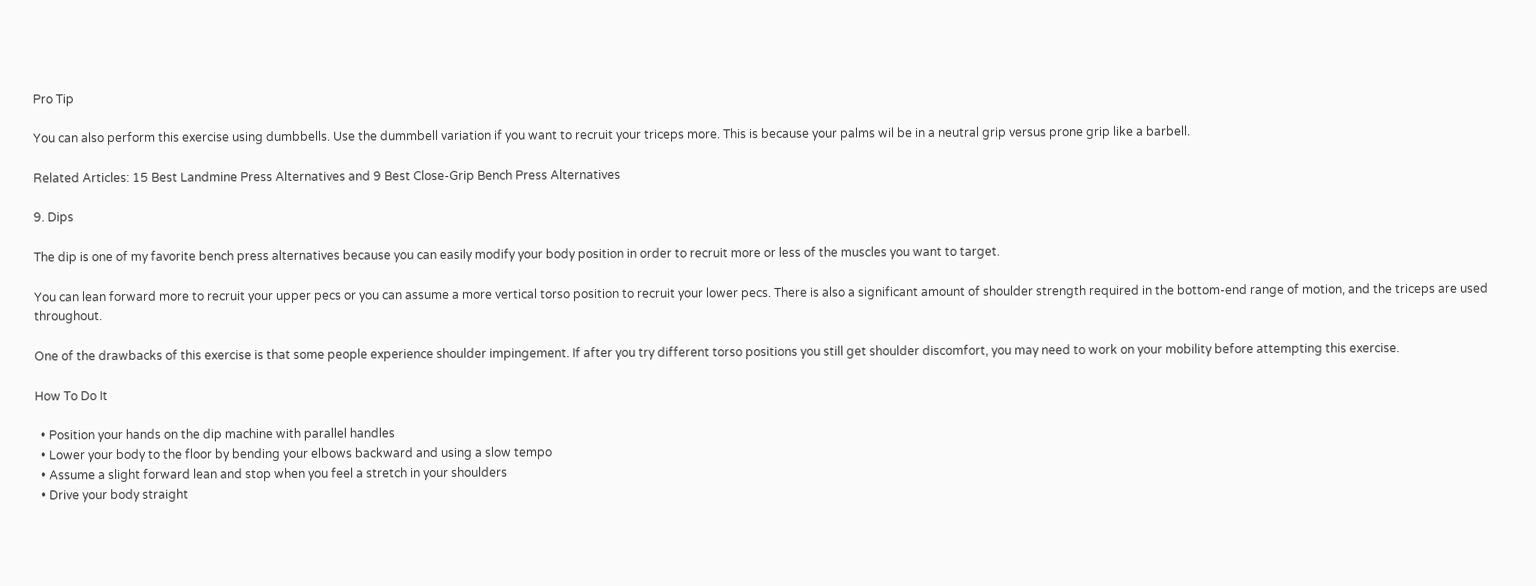Pro Tip

You can also perform this exercise using dumbbells. Use the dummbell variation if you want to recruit your triceps more. This is because your palms wil be in a neutral grip versus prone grip like a barbell.

Related Articles: 15 Best Landmine Press Alternatives and 9 Best Close-Grip Bench Press Alternatives

9. Dips

The dip is one of my favorite bench press alternatives because you can easily modify your body position in order to recruit more or less of the muscles you want to target.

You can lean forward more to recruit your upper pecs or you can assume a more vertical torso position to recruit your lower pecs. There is also a significant amount of shoulder strength required in the bottom-end range of motion, and the triceps are used throughout.

One of the drawbacks of this exercise is that some people experience shoulder impingement. If after you try different torso positions you still get shoulder discomfort, you may need to work on your mobility before attempting this exercise.

How To Do It

  • Position your hands on the dip machine with parallel handles
  • Lower your body to the floor by bending your elbows backward and using a slow tempo
  • Assume a slight forward lean and stop when you feel a stretch in your shoulders
  • Drive your body straight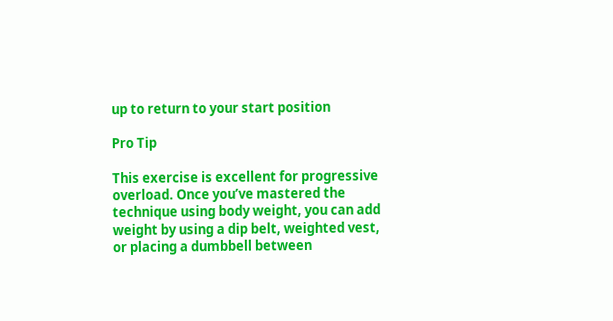up to return to your start position

Pro Tip

This exercise is excellent for progressive overload. Once you’ve mastered the technique using body weight, you can add weight by using a dip belt, weighted vest, or placing a dumbbell between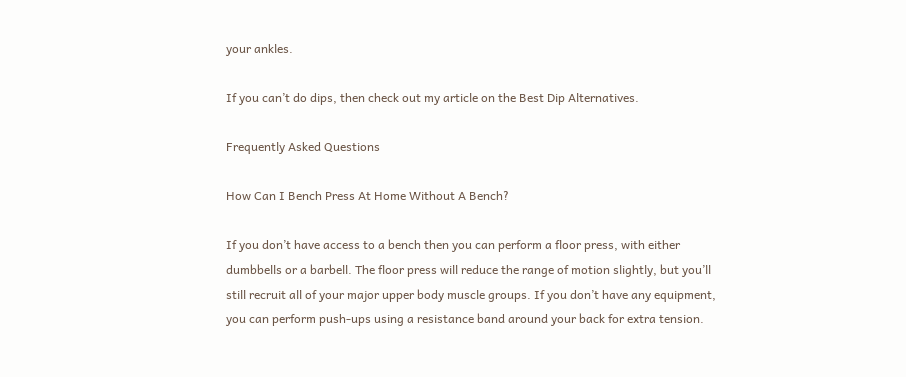your ankles.

If you can’t do dips, then check out my article on the Best Dip Alternatives.

Frequently Asked Questions

How Can I Bench Press At Home Without A Bench?

If you don’t have access to a bench then you can perform a floor press, with either dumbbells or a barbell. The floor press will reduce the range of motion slightly, but you’ll still recruit all of your major upper body muscle groups. If you don’t have any equipment, you can perform push-ups using a resistance band around your back for extra tension.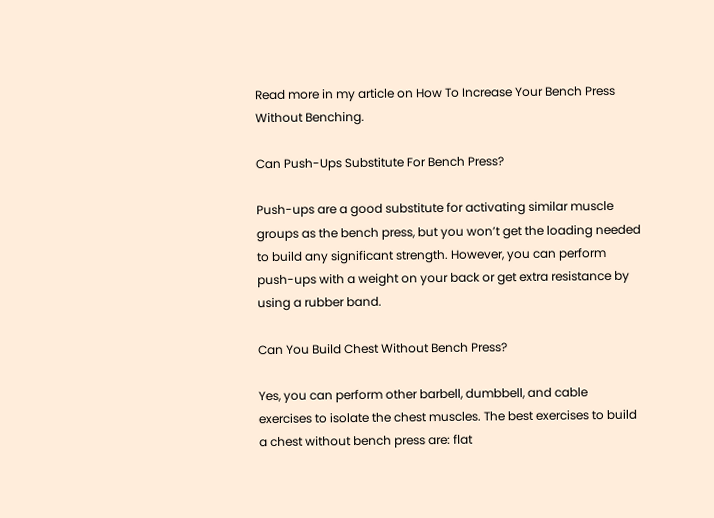Read more in my article on How To Increase Your Bench Press Without Benching.

Can Push-Ups Substitute For Bench Press?

Push-ups are a good substitute for activating similar muscle groups as the bench press, but you won’t get the loading needed to build any significant strength. However, you can perform push-ups with a weight on your back or get extra resistance by using a rubber band.

Can You Build Chest Without Bench Press?

Yes, you can perform other barbell, dumbbell, and cable exercises to isolate the chest muscles. The best exercises to build a chest without bench press are: flat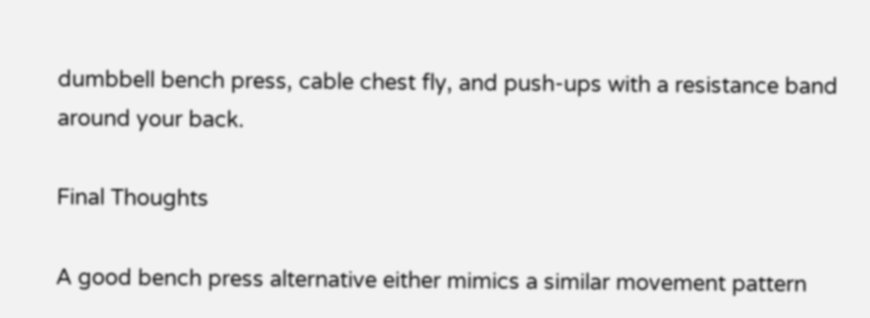dumbbell bench press, cable chest fly, and push-ups with a resistance band around your back.

Final Thoughts

A good bench press alternative either mimics a similar movement pattern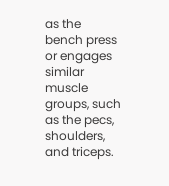as the bench press or engages similar muscle groups, such as the pecs, shoulders, and triceps.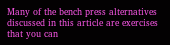Many of the bench press alternatives discussed in this article are exercises that you can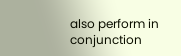also perform in conjunction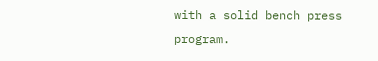with a solid bench press program.